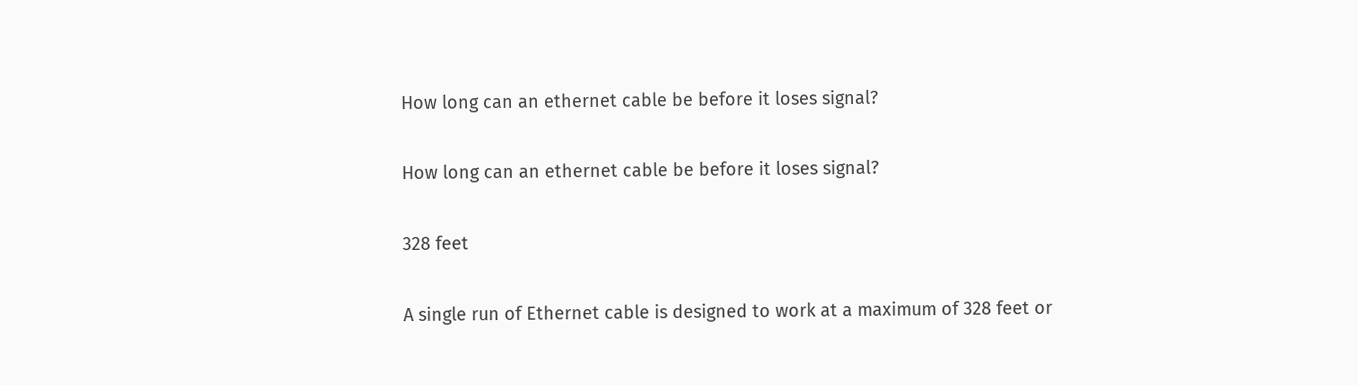How long can an ethernet cable be before it loses signal?

How long can an ethernet cable be before it loses signal?

328 feet

A single run of Ethernet cable is designed to work at a maximum of 328 feet or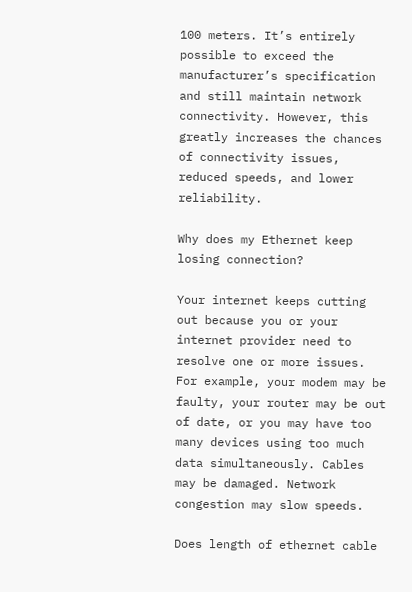100 meters. It’s entirely possible to exceed the manufacturer’s specification and still maintain network connectivity. However, this greatly increases the chances of connectivity issues, reduced speeds, and lower reliability.

Why does my Ethernet keep losing connection?

Your internet keeps cutting out because you or your internet provider need to resolve one or more issues. For example, your modem may be faulty, your router may be out of date, or you may have too many devices using too much data simultaneously. Cables may be damaged. Network congestion may slow speeds.

Does length of ethernet cable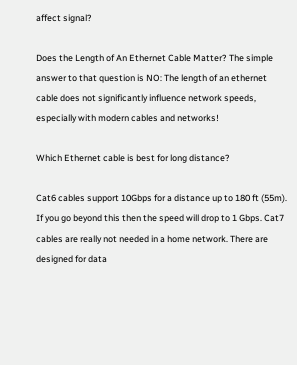affect signal?

Does the Length of An Ethernet Cable Matter? The simple answer to that question is NO: The length of an ethernet cable does not significantly influence network speeds, especially with modern cables and networks!

Which Ethernet cable is best for long distance?

Cat6 cables support 10Gbps for a distance up to 180 ft (55m). If you go beyond this then the speed will drop to 1 Gbps. Cat7 cables are really not needed in a home network. There are designed for data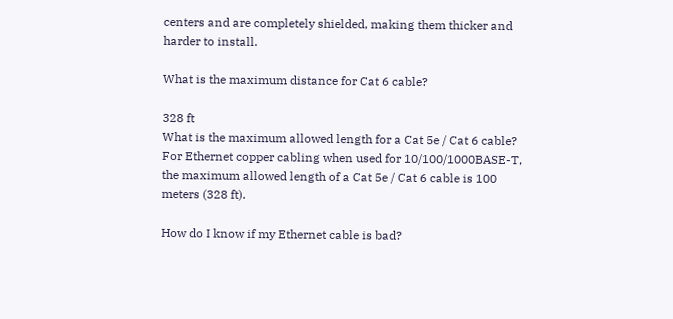centers and are completely shielded, making them thicker and harder to install.

What is the maximum distance for Cat 6 cable?

328 ft
What is the maximum allowed length for a Cat 5e / Cat 6 cable? For Ethernet copper cabling when used for 10/100/1000BASE-T, the maximum allowed length of a Cat 5e / Cat 6 cable is 100 meters (328 ft).

How do I know if my Ethernet cable is bad?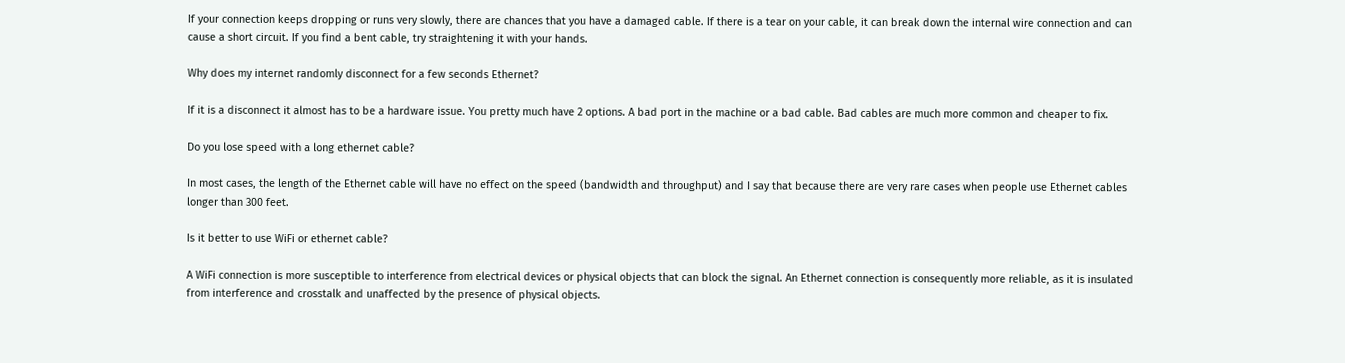If your connection keeps dropping or runs very slowly, there are chances that you have a damaged cable. If there is a tear on your cable, it can break down the internal wire connection and can cause a short circuit. If you find a bent cable, try straightening it with your hands.

Why does my internet randomly disconnect for a few seconds Ethernet?

If it is a disconnect it almost has to be a hardware issue. You pretty much have 2 options. A bad port in the machine or a bad cable. Bad cables are much more common and cheaper to fix.

Do you lose speed with a long ethernet cable?

In most cases, the length of the Ethernet cable will have no effect on the speed (bandwidth and throughput) and I say that because there are very rare cases when people use Ethernet cables longer than 300 feet.

Is it better to use WiFi or ethernet cable?

A WiFi connection is more susceptible to interference from electrical devices or physical objects that can block the signal. An Ethernet connection is consequently more reliable, as it is insulated from interference and crosstalk and unaffected by the presence of physical objects.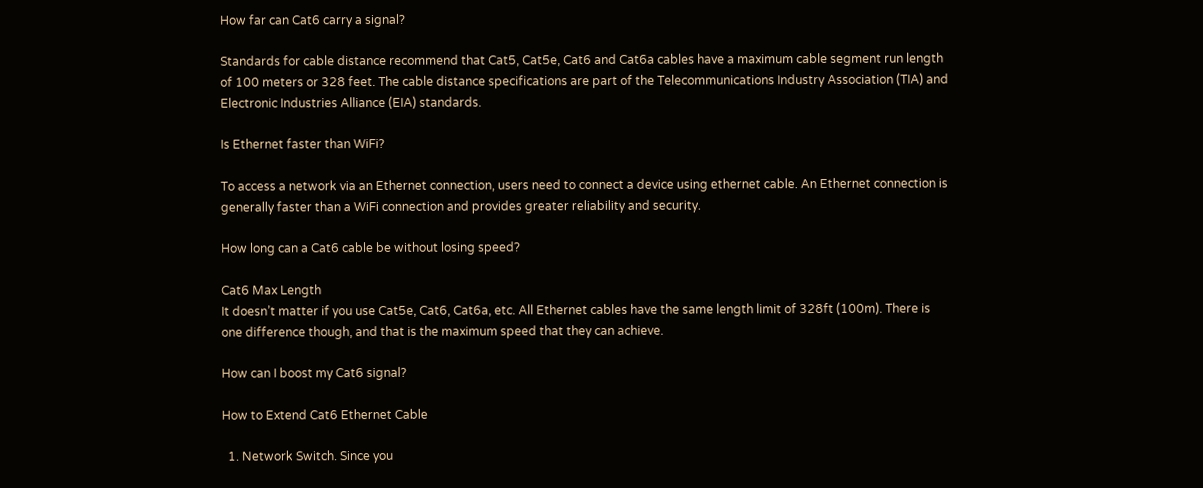How far can Cat6 carry a signal?

Standards for cable distance recommend that Cat5, Cat5e, Cat6 and Cat6a cables have a maximum cable segment run length of 100 meters or 328 feet. The cable distance specifications are part of the Telecommunications Industry Association (TIA) and Electronic Industries Alliance (EIA) standards.

Is Ethernet faster than WiFi?

To access a network via an Ethernet connection, users need to connect a device using ethernet cable. An Ethernet connection is generally faster than a WiFi connection and provides greater reliability and security.

How long can a Cat6 cable be without losing speed?

Cat6 Max Length
It doesn’t matter if you use Cat5e, Cat6, Cat6a, etc. All Ethernet cables have the same length limit of 328ft (100m). There is one difference though, and that is the maximum speed that they can achieve.

How can I boost my Cat6 signal?

How to Extend Cat6 Ethernet Cable

  1. Network Switch. Since you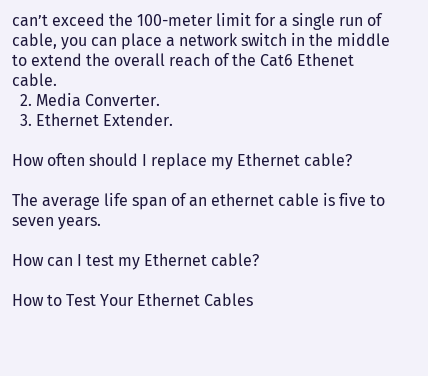can’t exceed the 100-meter limit for a single run of cable, you can place a network switch in the middle to extend the overall reach of the Cat6 Ethenet cable.
  2. Media Converter.
  3. Ethernet Extender.

How often should I replace my Ethernet cable?

The average life span of an ethernet cable is five to seven years.

How can I test my Ethernet cable?

How to Test Your Ethernet Cables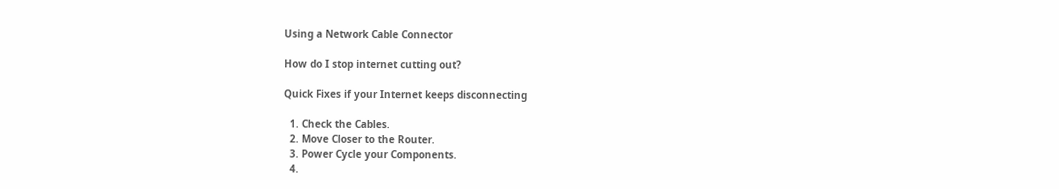Using a Network Cable Connector

How do I stop internet cutting out?

Quick Fixes if your Internet keeps disconnecting

  1. Check the Cables.
  2. Move Closer to the Router.
  3. Power Cycle your Components.
  4.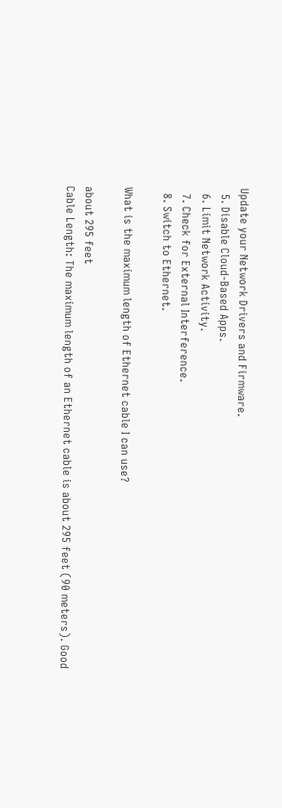Update your Network Drivers and Firmware.
  5. Disable Cloud-Based Apps.
  6. Limit Network Activity.
  7. Check for External Interference.
  8. Switch to Ethernet.

What is the maximum length of Ethernet cable I can use?

about 295 feet
Cable Length: The maximum length of an Ethernet cable is about 295 feet (90 meters). Good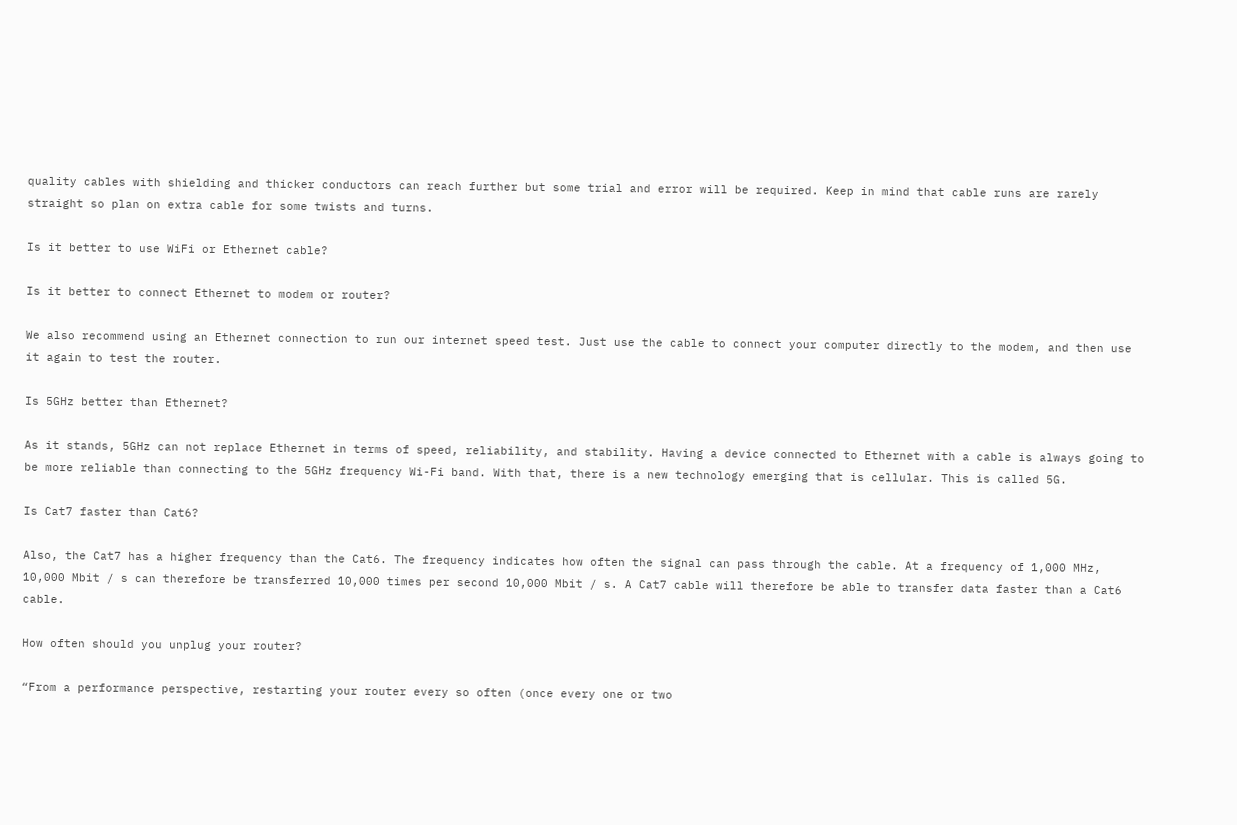quality cables with shielding and thicker conductors can reach further but some trial and error will be required. Keep in mind that cable runs are rarely straight so plan on extra cable for some twists and turns.

Is it better to use WiFi or Ethernet cable?

Is it better to connect Ethernet to modem or router?

We also recommend using an Ethernet connection to run our internet speed test. Just use the cable to connect your computer directly to the modem, and then use it again to test the router.

Is 5GHz better than Ethernet?

As it stands, 5GHz can not replace Ethernet in terms of speed, reliability, and stability. Having a device connected to Ethernet with a cable is always going to be more reliable than connecting to the 5GHz frequency Wi-Fi band. With that, there is a new technology emerging that is cellular. This is called 5G.

Is Cat7 faster than Cat6?

Also, the Cat7 has a higher frequency than the Cat6. The frequency indicates how often the signal can pass through the cable. At a frequency of 1,000 MHz, 10,000 Mbit / s can therefore be transferred 10,000 times per second 10,000 Mbit / s. A Cat7 cable will therefore be able to transfer data faster than a Cat6 cable.

How often should you unplug your router?

“From a performance perspective, restarting your router every so often (once every one or two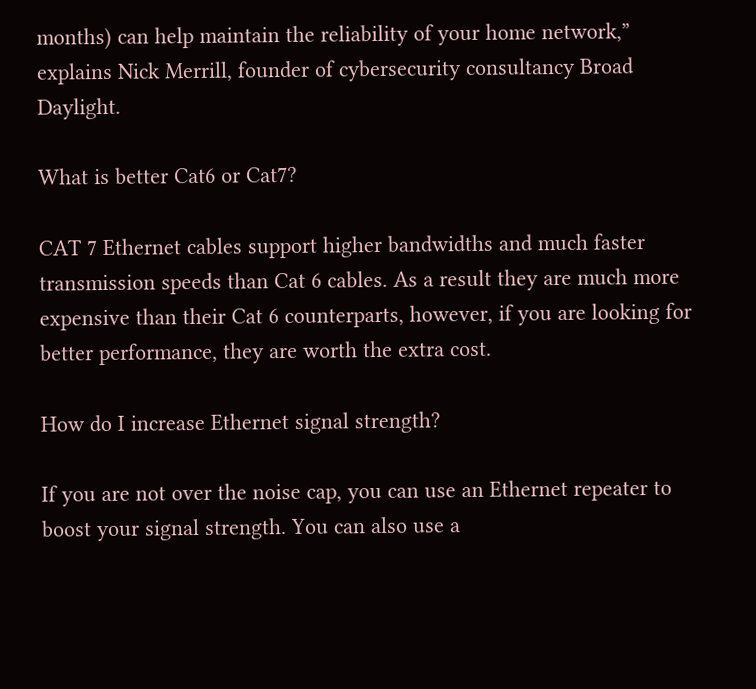months) can help maintain the reliability of your home network,” explains Nick Merrill, founder of cybersecurity consultancy Broad Daylight.

What is better Cat6 or Cat7?

CAT 7 Ethernet cables support higher bandwidths and much faster transmission speeds than Cat 6 cables. As a result they are much more expensive than their Cat 6 counterparts, however, if you are looking for better performance, they are worth the extra cost.

How do I increase Ethernet signal strength?

If you are not over the noise cap, you can use an Ethernet repeater to boost your signal strength. You can also use a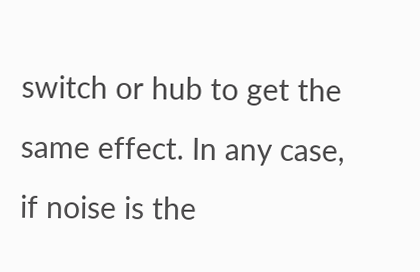switch or hub to get the same effect. In any case, if noise is the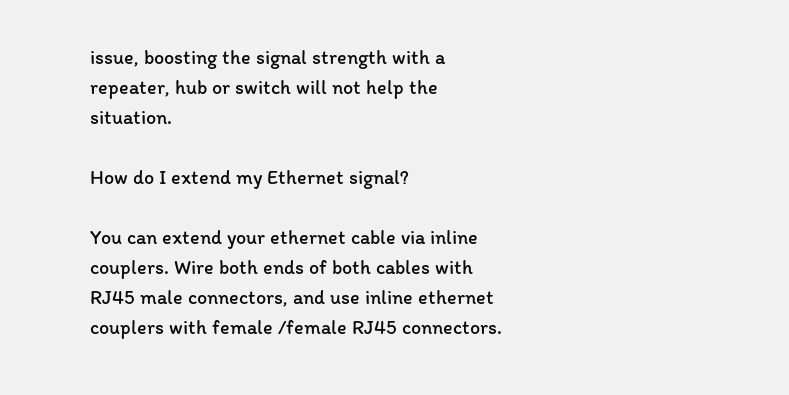issue, boosting the signal strength with a repeater, hub or switch will not help the situation.

How do I extend my Ethernet signal?

You can extend your ethernet cable via inline couplers. Wire both ends of both cables with RJ45 male connectors, and use inline ethernet couplers with female /female RJ45 connectors.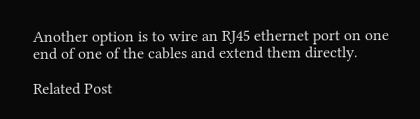Another option is to wire an RJ45 ethernet port on one end of one of the cables and extend them directly.

Related Post